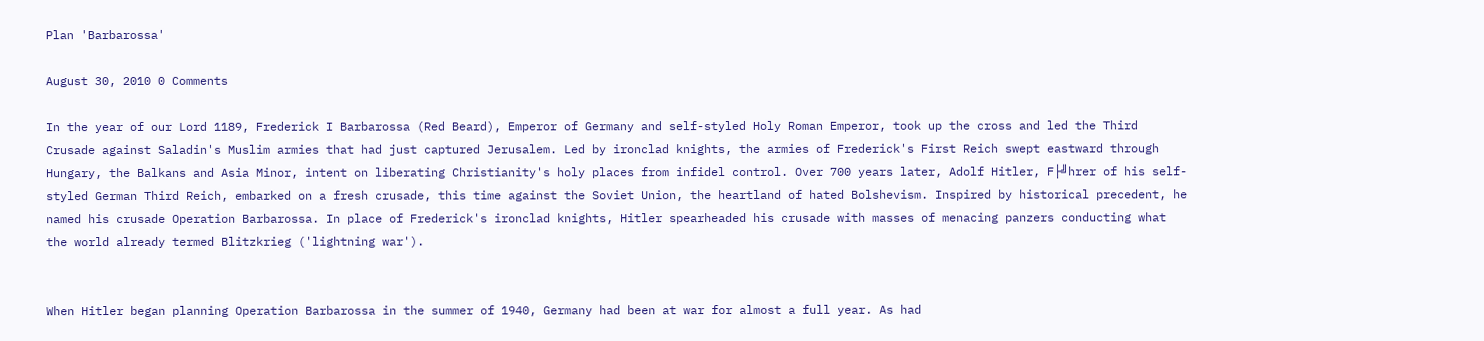Plan 'Barbarossa'

August 30, 2010 0 Comments

In the year of our Lord 1189, Frederick I Barbarossa (Red Beard), Emperor of Germany and self-styled Holy Roman Emperor, took up the cross and led the Third Crusade against Saladin's Muslim armies that had just captured Jerusalem. Led by ironclad knights, the armies of Frederick's First Reich swept eastward through Hungary, the Balkans and Asia Minor, intent on liberating Christianity's holy places from infidel control. Over 700 years later, Adolf Hitler, F├╝hrer of his self-styled German Third Reich, embarked on a fresh crusade, this time against the Soviet Union, the heartland of hated Bolshevism. Inspired by historical precedent, he named his crusade Operation Barbarossa. In place of Frederick's ironclad knights, Hitler spearheaded his crusade with masses of menacing panzers conducting what the world already termed Blitzkrieg ('lightning war').


When Hitler began planning Operation Barbarossa in the summer of 1940, Germany had been at war for almost a full year. As had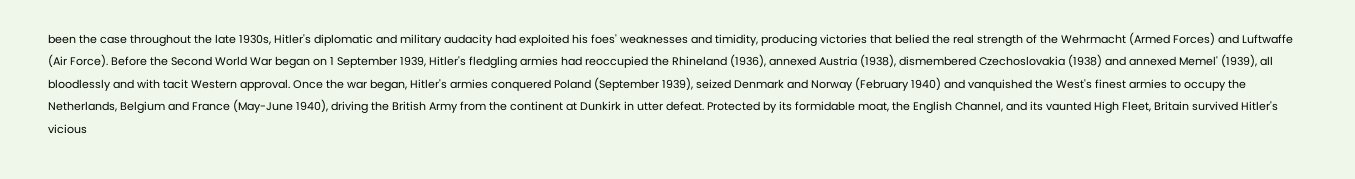been the case throughout the late 1930s, Hitler's diplomatic and military audacity had exploited his foes' weaknesses and timidity, producing victories that belied the real strength of the Wehrmacht (Armed Forces) and Luftwaffe (Air Force). Before the Second World War began on 1 September 1939, Hitler's fledgling armies had reoccupied the Rhineland (1936), annexed Austria (1938), dismembered Czechoslovakia (1938) and annexed Memel' (1939), all bloodlessly and with tacit Western approval. Once the war began, Hitler's armies conquered Poland (September 1939), seized Denmark and Norway (February 1940) and vanquished the West's finest armies to occupy the Netherlands, Belgium and France (May-June 1940), driving the British Army from the continent at Dunkirk in utter defeat. Protected by its formidable moat, the English Channel, and its vaunted High Fleet, Britain survived Hitler's vicious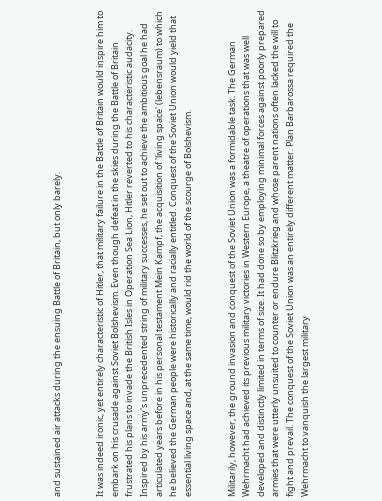and sustained air attacks during the ensuing Battle of Britain, but only barely.


It was indeed ironic, yet entirely characteristic of Hitler, that military failure in the Battle of Britain would inspire him to embark on his crusade against Soviet Bolshevism. Even though defeat in the skies during the Battle of Britain frustrated his plans to invade the British Isles in Operation Sea Lion, Hitler reverted to his characteristic audacity. Inspired by his army's unprecedented string of military successes, he set out to achieve the ambitious goal he had articulated years before in his personal testament Mein Kampf, the acquisition of 'living space' (lebensraum) to which he believed the German people were historically and racially entitled. Conquest of the Soviet Union would yield that essential living space and, at the same time, would rid the world of the scourge of Bolshevism.


Militarily, however, the ground invasion and conquest of the Soviet Union was a formidable task. The German Wehrmacht had achieved its previous military victories in Western Europe, a theatre of operations that was well developed and distinctly limited in terms of size. It had done so by employing minimal forces against poorly prepared armies that were utterly unsuited to counter or endure Blitzkrieg and whose parent nations often lacked the will to fight and prevail. The conquest of the Soviet Union was an entirely different matter. Plan Barbarossa required the Wehrmacht to vanquish the largest military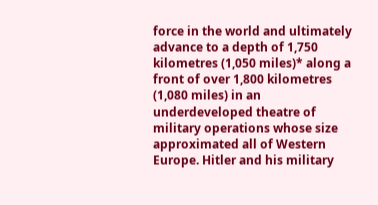force in the world and ultimately advance to a depth of 1,750 kilometres (1,050 miles)* along a front of over 1,800 kilometres (1,080 miles) in an underdeveloped theatre of military operations whose size approximated all of Western Europe. Hitler and his military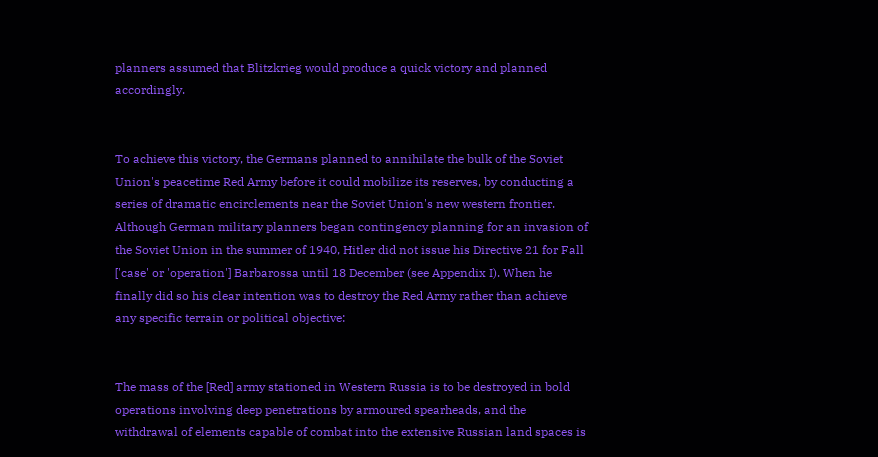planners assumed that Blitzkrieg would produce a quick victory and planned accordingly.


To achieve this victory, the Germans planned to annihilate the bulk of the Soviet Union's peacetime Red Army before it could mobilize its reserves, by conducting a series of dramatic encirclements near the Soviet Union's new western frontier. Although German military planners began contingency planning for an invasion of the Soviet Union in the summer of 1940, Hitler did not issue his Directive 21 for Fall ['case' or 'operation'] Barbarossa until 18 December (see Appendix I). When he finally did so his clear intention was to destroy the Red Army rather than achieve any specific terrain or political objective:


The mass of the [Red] army stationed in Western Russia is to be destroyed in bold operations involving deep penetrations by armoured spearheads, and the withdrawal of elements capable of combat into the extensive Russian land spaces is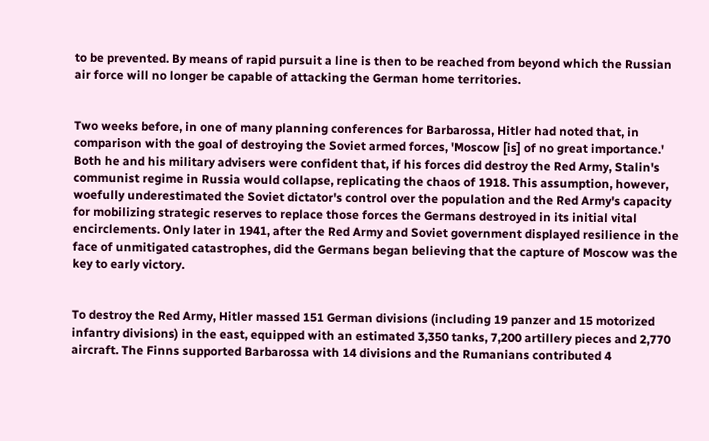to be prevented. By means of rapid pursuit a line is then to be reached from beyond which the Russian air force will no longer be capable of attacking the German home territories.


Two weeks before, in one of many planning conferences for Barbarossa, Hitler had noted that, in comparison with the goal of destroying the Soviet armed forces, 'Moscow [is] of no great importance.' Both he and his military advisers were confident that, if his forces did destroy the Red Army, Stalin's communist regime in Russia would collapse, replicating the chaos of 1918. This assumption, however, woefully underestimated the Soviet dictator's control over the population and the Red Army's capacity for mobilizing strategic reserves to replace those forces the Germans destroyed in its initial vital encirclements. Only later in 1941, after the Red Army and Soviet government displayed resilience in the face of unmitigated catastrophes, did the Germans began believing that the capture of Moscow was the key to early victory.


To destroy the Red Army, Hitler massed 151 German divisions (including 19 panzer and 15 motorized infantry divisions) in the east, equipped with an estimated 3,350 tanks, 7,200 artillery pieces and 2,770 aircraft. The Finns supported Barbarossa with 14 divisions and the Rumanians contributed 4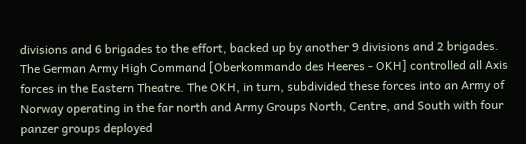divisions and 6 brigades to the effort, backed up by another 9 divisions and 2 brigades. The German Army High Command [Oberkommando des Heeres - OKH] controlled all Axis forces in the Eastern Theatre. The OKH, in turn, subdivided these forces into an Army of Norway operating in the far north and Army Groups North, Centre, and South with four panzer groups deployed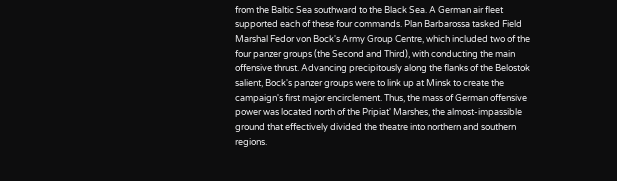from the Baltic Sea southward to the Black Sea. A German air fleet supported each of these four commands. Plan Barbarossa tasked Field Marshal Fedor von Bock's Army Group Centre, which included two of the four panzer groups (the Second and Third), with conducting the main offensive thrust. Advancing precipitously along the flanks of the Belostok salient, Bock's panzer groups were to link up at Minsk to create the campaign's first major encirclement. Thus, the mass of German offensive power was located north of the Pripiat' Marshes, the almost-impassible ground that effectively divided the theatre into northern and southern regions.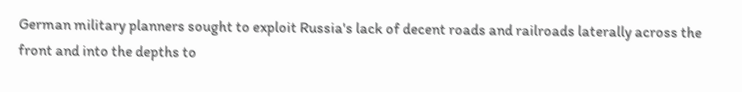German military planners sought to exploit Russia's lack of decent roads and railroads laterally across the front and into the depths to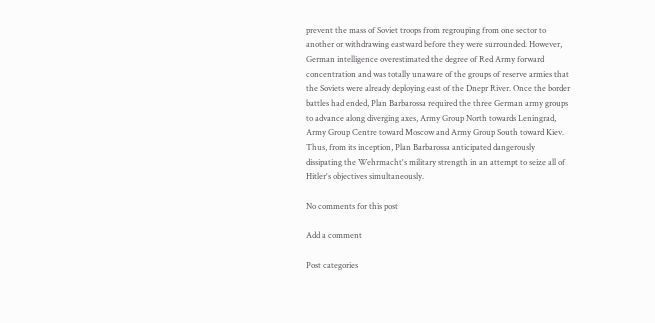prevent the mass of Soviet troops from regrouping from one sector to another or withdrawing eastward before they were surrounded. However, German intelligence overestimated the degree of Red Army forward concentration and was totally unaware of the groups of reserve armies that the Soviets were already deploying east of the Dnepr River. Once the border battles had ended, Plan Barbarossa required the three German army groups to advance along diverging axes, Army Group North towards Leningrad, Army Group Centre toward Moscow and Army Group South toward Kiev. Thus, from its inception, Plan Barbarossa anticipated dangerously dissipating the Wehrmacht's military strength in an attempt to seize all of Hitler's objectives simultaneously.

No comments for this post

Add a comment

Post categories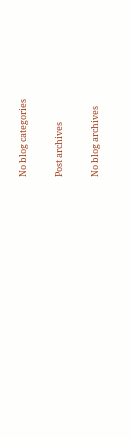No blog categories

Post archives

No blog archives